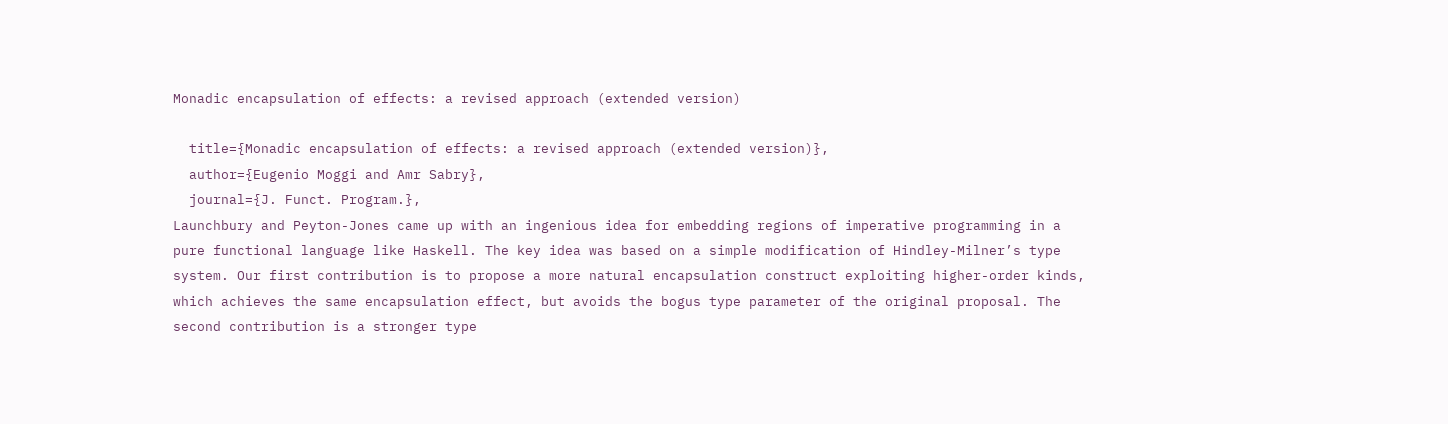Monadic encapsulation of effects: a revised approach (extended version)

  title={Monadic encapsulation of effects: a revised approach (extended version)},
  author={Eugenio Moggi and Amr Sabry},
  journal={J. Funct. Program.},
Launchbury and Peyton-Jones came up with an ingenious idea for embedding regions of imperative programming in a pure functional language like Haskell. The key idea was based on a simple modification of Hindley-Milner’s type system. Our first contribution is to propose a more natural encapsulation construct exploiting higher-order kinds, which achieves the same encapsulation effect, but avoids the bogus type parameter of the original proposal. The second contribution is a stronger type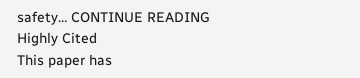safety… CONTINUE READING
Highly Cited
This paper has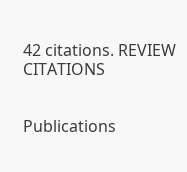42 citations. REVIEW CITATIONS


Publications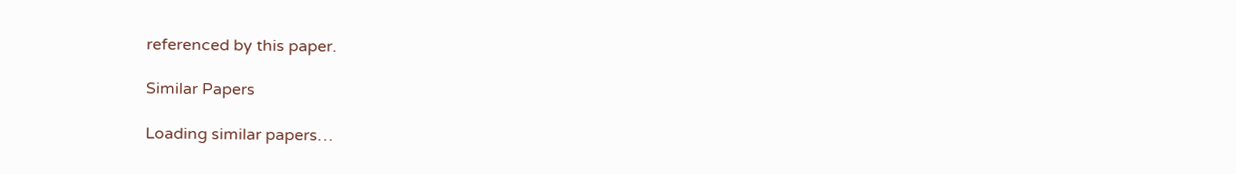referenced by this paper.

Similar Papers

Loading similar papers…